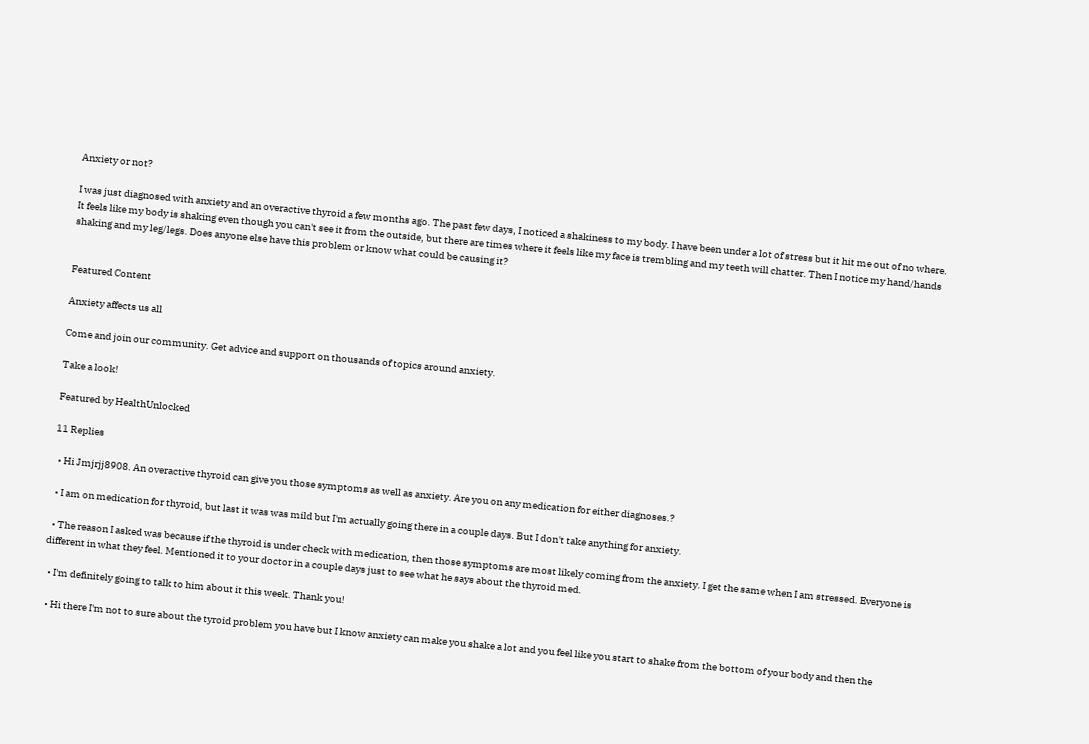Anxiety or not?

I was just diagnosed with anxiety and an overactive thyroid a few months ago. The past few days, I noticed a shakiness to my body. I have been under a lot of stress but it hit me out of no where. It feels like my body is shaking even though you can't see it from the outside, but there are times where it feels like my face is trembling and my teeth will chatter. Then I notice my hand/hands shaking and my leg/legs. Does anyone else have this problem or know what could be causing it?


Featured Content

Anxiety affects us all

Come and join our community. Get advice and support on thousands of topics around anxiety.

Take a look!

Featured by HealthUnlocked

11 Replies

  • Hi Jmjrjj8908. An overactive thyroid can give you those symptoms as well as anxiety. Are you on any medication for either diagnoses.?

  • I am on medication for thyroid, but last it was was mild but I'm actually going there in a couple days. But I don't take anything for anxiety.

  • The reason I asked was because if the thyroid is under check with medication, then those symptoms are most likely coming from the anxiety. I get the same when I am stressed. Everyone is different in what they feel. Mentioned it to your doctor in a couple days just to see what he says about the thyroid med.

  • I'm definitely going to talk to him about it this week. Thank you!

  • Hi there I'm not to sure about the tyroid problem you have but I know anxiety can make you shake a lot and you feel like you start to shake from the bottom of your body and then the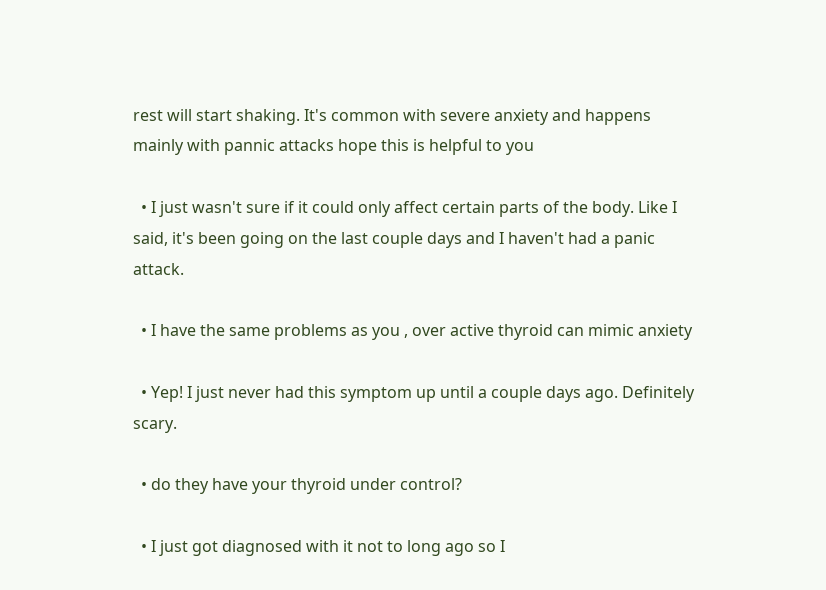rest will start shaking. It's common with severe anxiety and happens mainly with pannic attacks hope this is helpful to you

  • I just wasn't sure if it could only affect certain parts of the body. Like I said, it's been going on the last couple days and I haven't had a panic attack.

  • I have the same problems as you , over active thyroid can mimic anxiety

  • Yep! I just never had this symptom up until a couple days ago. Definitely scary.

  • do they have your thyroid under control?

  • I just got diagnosed with it not to long ago so I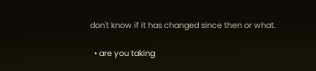don't know if it has changed since then or what.

  • are you taking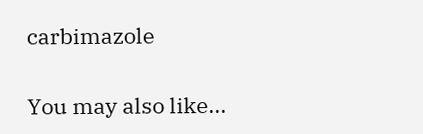carbimazole

You may also like...